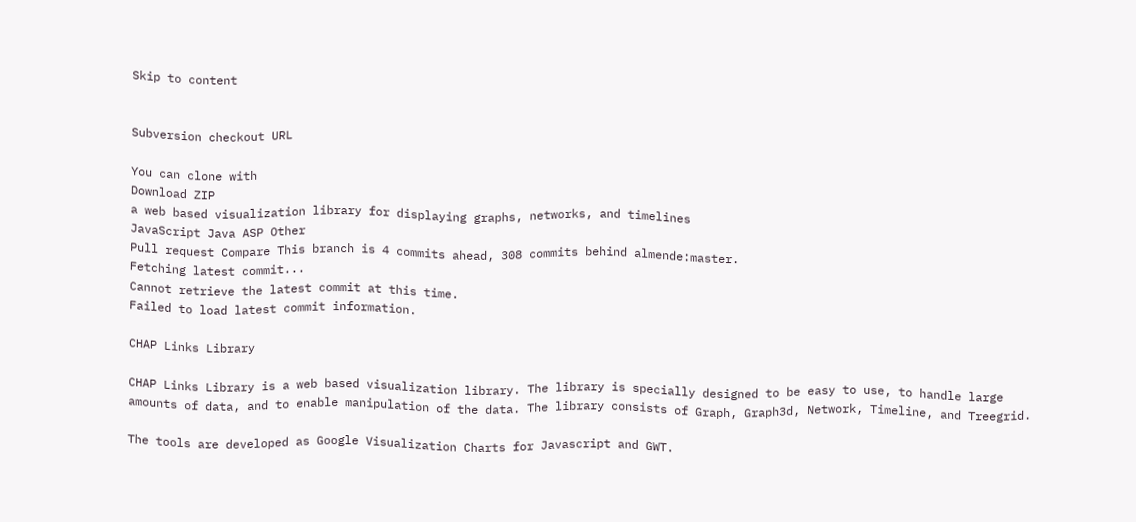Skip to content


Subversion checkout URL

You can clone with
Download ZIP
a web based visualization library for displaying graphs, networks, and timelines
JavaScript Java ASP Other
Pull request Compare This branch is 4 commits ahead, 308 commits behind almende:master.
Fetching latest commit...
Cannot retrieve the latest commit at this time.
Failed to load latest commit information.

CHAP Links Library

CHAP Links Library is a web based visualization library. The library is specially designed to be easy to use, to handle large amounts of data, and to enable manipulation of the data. The library consists of Graph, Graph3d, Network, Timeline, and Treegrid.

The tools are developed as Google Visualization Charts for Javascript and GWT.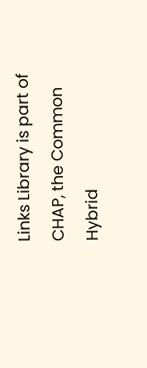Links Library is part of CHAP, the Common Hybrid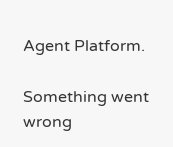Agent Platform.

Something went wrong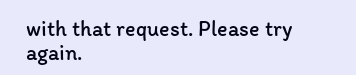with that request. Please try again.